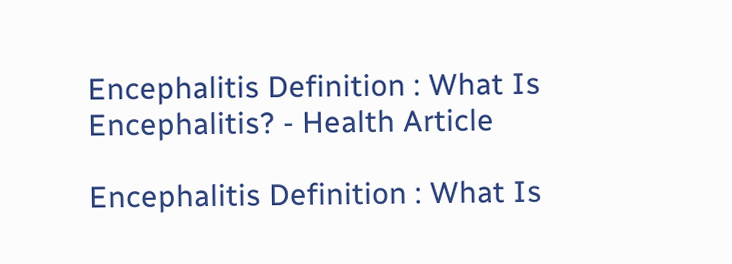Encephalitis Definition : What Is Encephalitis? - Health Article

Encephalitis Definition : What Is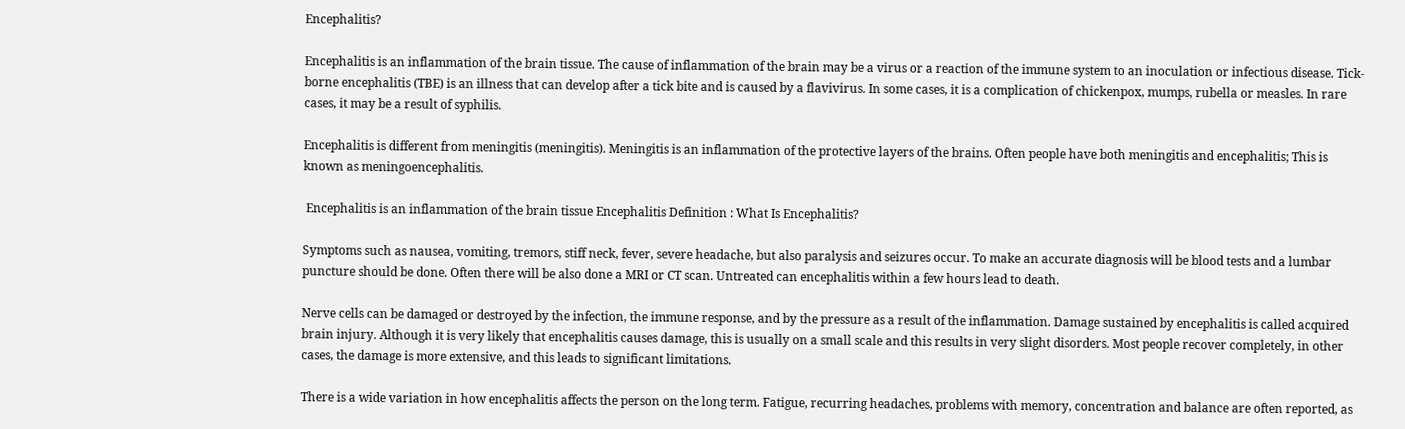Encephalitis?

Encephalitis is an inflammation of the brain tissue. The cause of inflammation of the brain may be a virus or a reaction of the immune system to an inoculation or infectious disease. Tick-borne encephalitis (TBE) is an illness that can develop after a tick bite and is caused by a flavivirus. In some cases, it is a complication of chickenpox, mumps, rubella or measles. In rare cases, it may be a result of syphilis.

Encephalitis is different from meningitis (meningitis). Meningitis is an inflammation of the protective layers of the brains. Often people have both meningitis and encephalitis; This is known as meningoencephalitis.

 Encephalitis is an inflammation of the brain tissue Encephalitis Definition : What Is Encephalitis?

Symptoms such as nausea, vomiting, tremors, stiff neck, fever, severe headache, but also paralysis and seizures occur. To make an accurate diagnosis will be blood tests and a lumbar puncture should be done. Often there will be also done a MRI or CT scan. Untreated can encephalitis within a few hours lead to death.

Nerve cells can be damaged or destroyed by the infection, the immune response, and by the pressure as a result of the inflammation. Damage sustained by encephalitis is called acquired brain injury. Although it is very likely that encephalitis causes damage, this is usually on a small scale and this results in very slight disorders. Most people recover completely, in other cases, the damage is more extensive, and this leads to significant limitations.

There is a wide variation in how encephalitis affects the person on the long term. Fatigue, recurring headaches, problems with memory, concentration and balance are often reported, as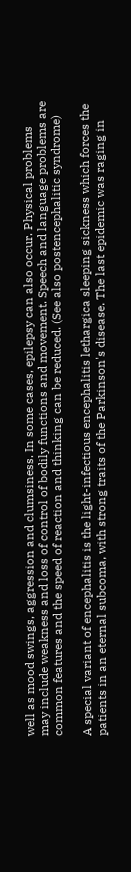well as mood swings, aggression and clumsiness. In some cases, epilepsy can also occur. Physical problems may include weakness and loss of control of bodily functions and movement. Speech and language problems are common features and the speed of reaction and thinking can be reduced. (See also postencephalitic syndrome)

A special variant of encephalitis is the light-infectious encephalitis lethargica sleeping sickness which forces the patients in an eternal subcoma, with strong traits of the Parkinson's disease. The last epidemic was raging in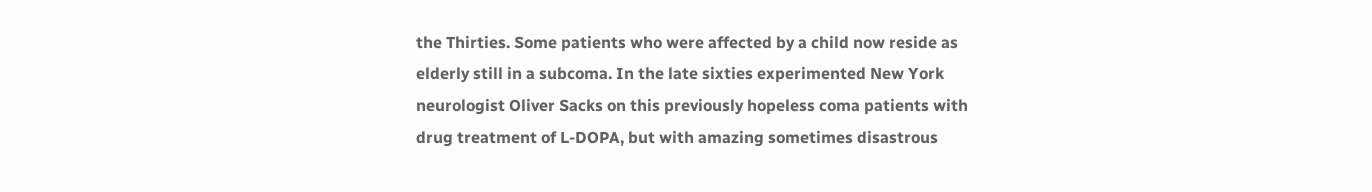the Thirties. Some patients who were affected by a child now reside as elderly still in a subcoma. In the late sixties experimented New York neurologist Oliver Sacks on this previously hopeless coma patients with drug treatment of L-DOPA, but with amazing sometimes disastrous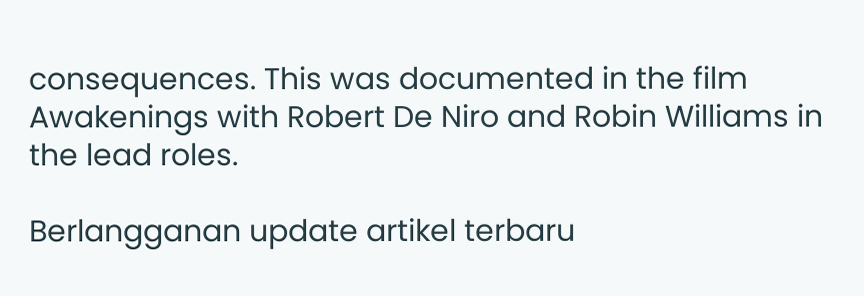consequences. This was documented in the film Awakenings with Robert De Niro and Robin Williams in the lead roles.

Berlangganan update artikel terbaru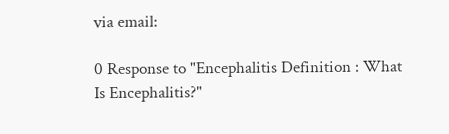via email:

0 Response to "Encephalitis Definition : What Is Encephalitis?"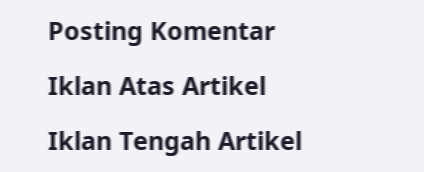Posting Komentar

Iklan Atas Artikel

Iklan Tengah Artikel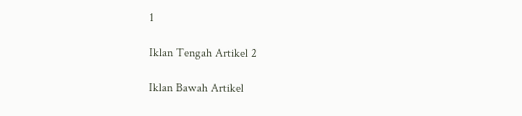1

Iklan Tengah Artikel 2

Iklan Bawah Artikel